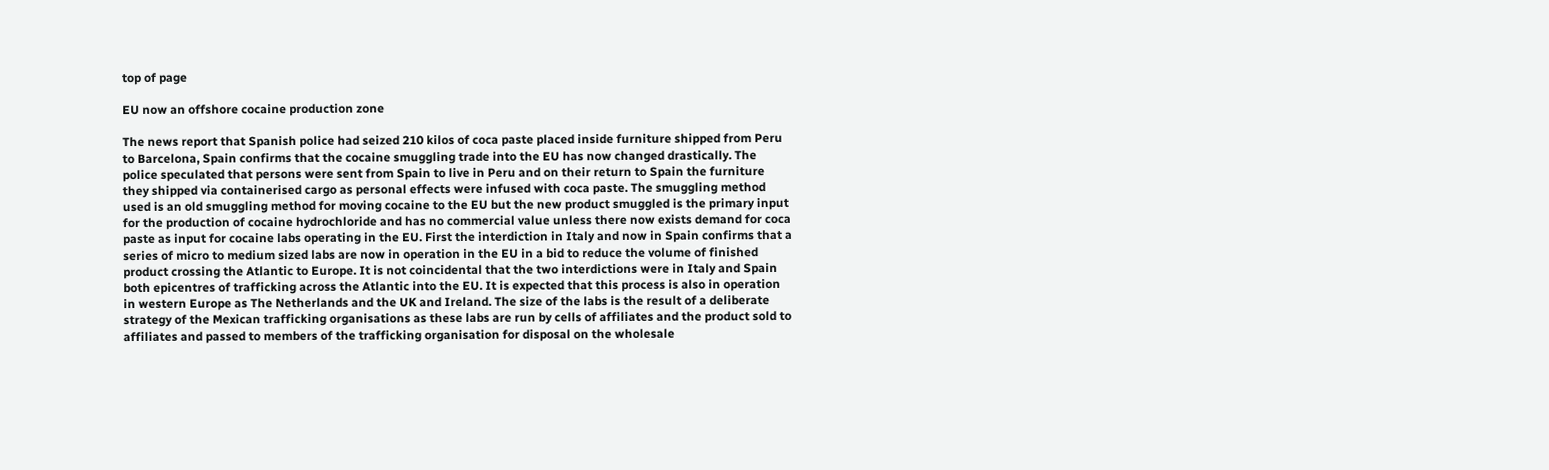top of page

EU now an offshore cocaine production zone

The news report that Spanish police had seized 210 kilos of coca paste placed inside furniture shipped from Peru to Barcelona, Spain confirms that the cocaine smuggling trade into the EU has now changed drastically. The police speculated that persons were sent from Spain to live in Peru and on their return to Spain the furniture they shipped via containerised cargo as personal effects were infused with coca paste. The smuggling method used is an old smuggling method for moving cocaine to the EU but the new product smuggled is the primary input for the production of cocaine hydrochloride and has no commercial value unless there now exists demand for coca paste as input for cocaine labs operating in the EU. First the interdiction in Italy and now in Spain confirms that a series of micro to medium sized labs are now in operation in the EU in a bid to reduce the volume of finished product crossing the Atlantic to Europe. It is not coincidental that the two interdictions were in Italy and Spain both epicentres of trafficking across the Atlantic into the EU. It is expected that this process is also in operation in western Europe as The Netherlands and the UK and Ireland. The size of the labs is the result of a deliberate strategy of the Mexican trafficking organisations as these labs are run by cells of affiliates and the product sold to affiliates and passed to members of the trafficking organisation for disposal on the wholesale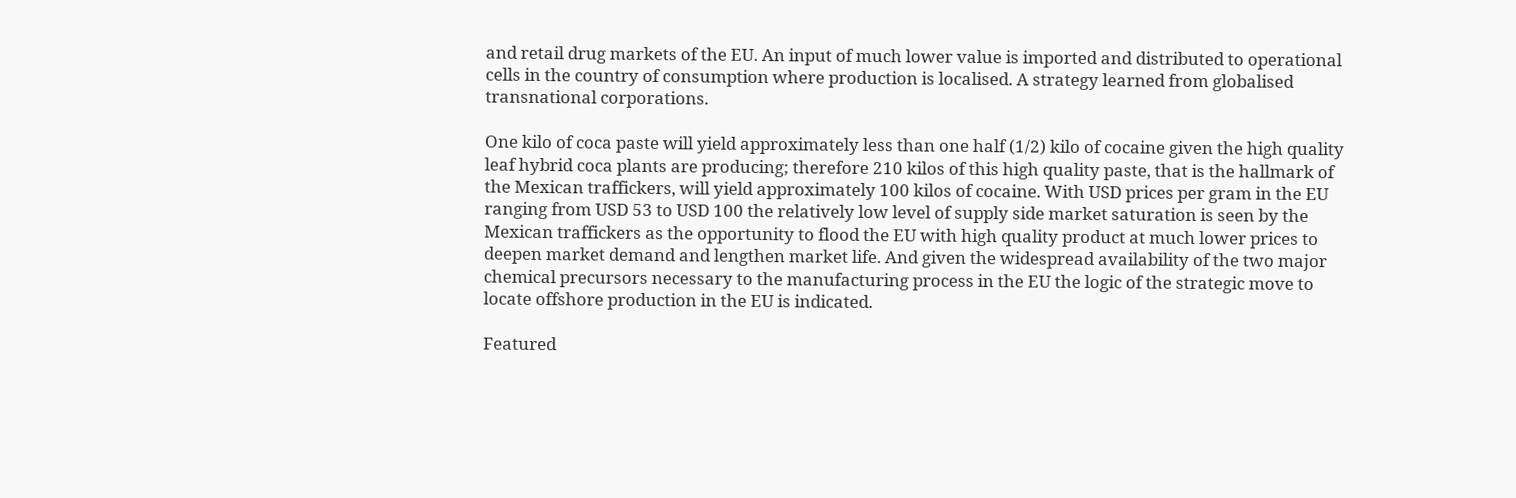and retail drug markets of the EU. An input of much lower value is imported and distributed to operational cells in the country of consumption where production is localised. A strategy learned from globalised transnational corporations.

One kilo of coca paste will yield approximately less than one half (1/2) kilo of cocaine given the high quality leaf hybrid coca plants are producing; therefore 210 kilos of this high quality paste, that is the hallmark of the Mexican traffickers, will yield approximately 100 kilos of cocaine. With USD prices per gram in the EU ranging from USD 53 to USD 100 the relatively low level of supply side market saturation is seen by the Mexican traffickers as the opportunity to flood the EU with high quality product at much lower prices to deepen market demand and lengthen market life. And given the widespread availability of the two major chemical precursors necessary to the manufacturing process in the EU the logic of the strategic move to locate offshore production in the EU is indicated.

Featured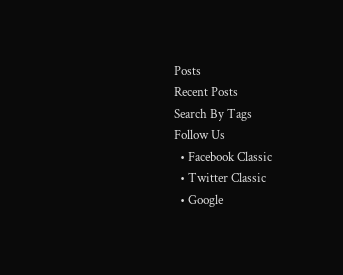Posts
Recent Posts
Search By Tags
Follow Us
  • Facebook Classic
  • Twitter Classic
  • Google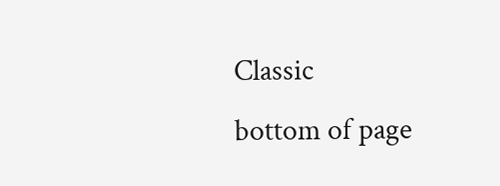Classic
bottom of page